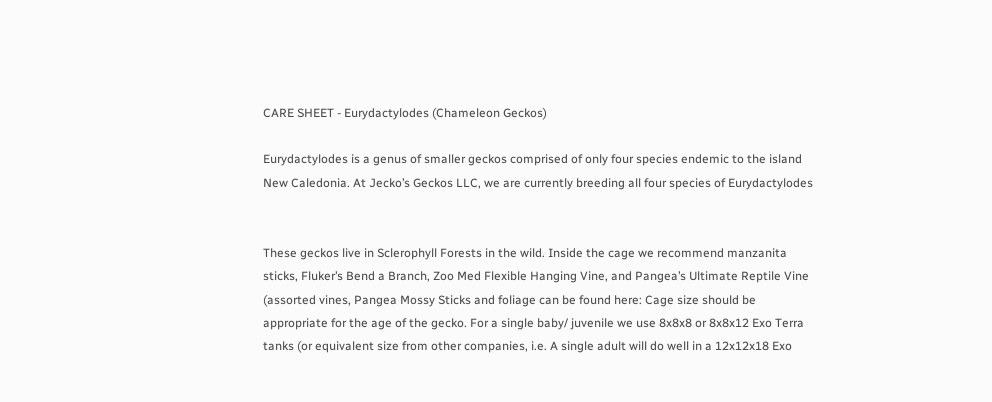CARE SHEET - Eurydactylodes (Chameleon Geckos)

Eurydactylodes is a genus of smaller geckos comprised of only four species endemic to the island New Caledonia. At Jecko’s Geckos LLC, we are currently breeding all four species of Eurydactylodes


These geckos live in Sclerophyll Forests in the wild. Inside the cage we recommend manzanita sticks, Fluker’s Bend a Branch, Zoo Med Flexible Hanging Vine, and Pangea’s Ultimate Reptile Vine (assorted vines, Pangea Mossy Sticks and foliage can be found here: Cage size should be appropriate for the age of the gecko. For a single baby/ juvenile we use 8x8x8 or 8x8x12 Exo Terra tanks (or equivalent size from other companies, i.e. A single adult will do well in a 12x12x18 Exo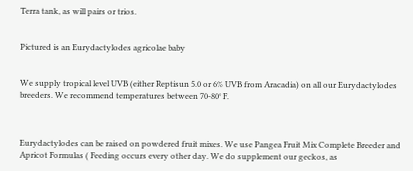Terra tank, as will pairs or trios.


Pictured is an Eurydactylodes agricolae baby


We supply tropical level UVB (either Reptisun 5.0 or 6% UVB from Aracadia) on all our Eurydactylodes breeders. We recommend temperatures between 70-80° F.



Eurydactylodes can be raised on powdered fruit mixes. We use Pangea Fruit Mix Complete Breeder and Apricot Formulas ( Feeding occurs every other day. We do supplement our geckos, as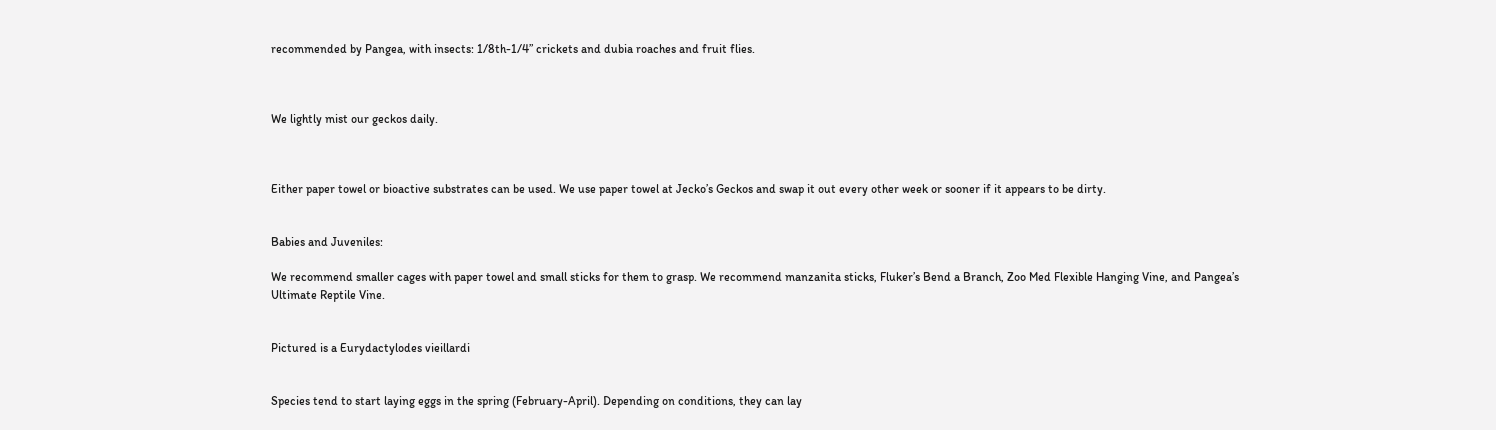recommended by Pangea, with insects: 1/8th-1/4” crickets and dubia roaches and fruit flies.



We lightly mist our geckos daily.



Either paper towel or bioactive substrates can be used. We use paper towel at Jecko’s Geckos and swap it out every other week or sooner if it appears to be dirty.


Babies and Juveniles:

We recommend smaller cages with paper towel and small sticks for them to grasp. We recommend manzanita sticks, Fluker’s Bend a Branch, Zoo Med Flexible Hanging Vine, and Pangea’s Ultimate Reptile Vine.


Pictured is a Eurydactylodes vieillardi


Species tend to start laying eggs in the spring (February-April). Depending on conditions, they can lay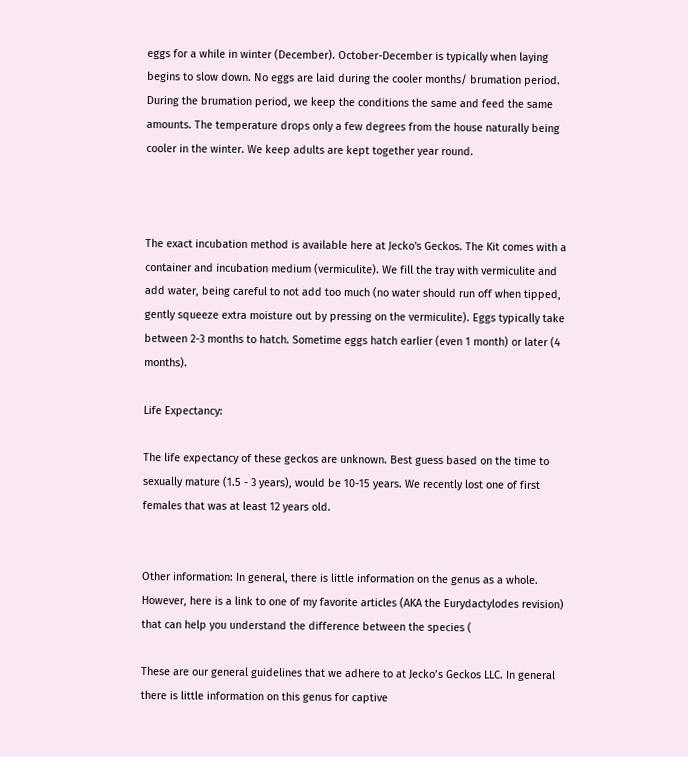eggs for a while in winter (December). October-December is typically when laying begins to slow down. No eggs are laid during the cooler months/ brumation period. During the brumation period, we keep the conditions the same and feed the same amounts. The temperature drops only a few degrees from the house naturally being cooler in the winter. We keep adults are kept together year round.



The exact incubation method is available here at Jecko's Geckos. The Kit comes with a container and incubation medium (vermiculite). We fill the tray with vermiculite and add water, being careful to not add too much (no water should run off when tipped, gently squeeze extra moisture out by pressing on the vermiculite). Eggs typically take between 2-3 months to hatch. Sometime eggs hatch earlier (even 1 month) or later (4 months).

Life Expectancy:

The life expectancy of these geckos are unknown. Best guess based on the time to sexually mature (1.5 - 3 years), would be 10-15 years. We recently lost one of first females that was at least 12 years old.


Other information: In general, there is little information on the genus as a whole. However, here is a link to one of my favorite articles (AKA the Eurydactylodes revision) that can help you understand the difference between the species (

These are our general guidelines that we adhere to at Jecko’s Geckos LLC. In general there is little information on this genus for captive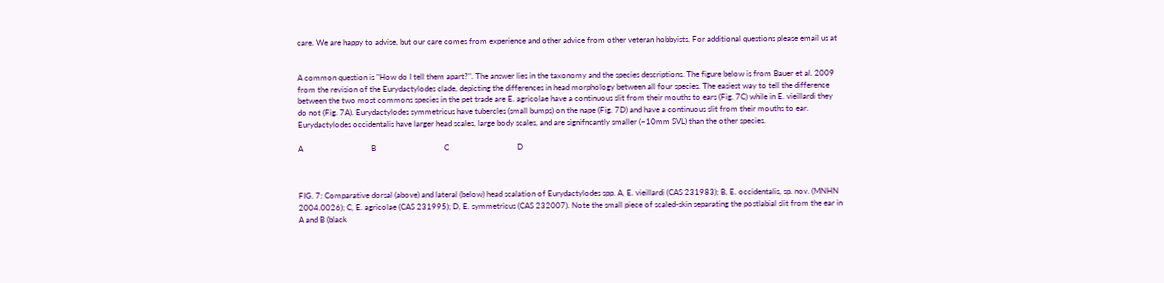care. We are happy to advise, but our care comes from experience and other advice from other veteran hobbyists. For additional questions please email us at


A common question is "How do I tell them apart?". The answer lies in the taxonomy and the species descriptions. The figure below is from Bauer et al. 2009 from the revision of the Eurydactylodes clade, depicting the differences in head morphology between all four species. The easiest way to tell the difference between the two most commons species in the pet trade are E. agricolae have a continuous slit from their mouths to ears (Fig. 7C) while in E. vieillardi they do not (Fig. 7A). Eurydactylodes symmetricus have tubercles (small bumps) on the nape (Fig. 7D) and have a continuous slit from their mouths to ear. Eurydactylodes occidentalis have larger head scales, large body scales, and are signifncantly smaller (~10mm SVL) than the other species.

A                                  B                                  C                                  D



FIG. 7: Comparative dorsal (above) and lateral (below) head scalation of Eurydactylodes spp. A, E. vieillardi (CAS 231983); B, E. occidentalis, sp. nov. (MNHN 2004.0026); C, E. agricolae (CAS 231995); D, E. symmetricus (CAS 232007). Note the small piece of scaled-skin separating the postlabial slit from the ear in A and B (black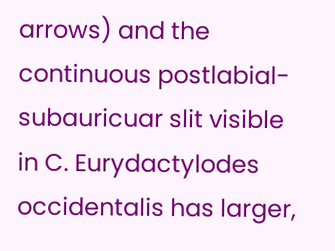arrows) and the continuous postlabial-subauricuar slit visible in C. Eurydactylodes occidentalis has larger,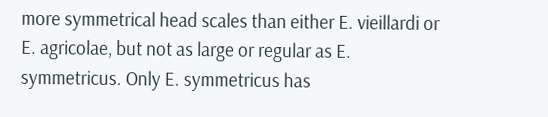more symmetrical head scales than either E. vieillardi or E. agricolae, but not as large or regular as E. symmetricus. Only E. symmetricus has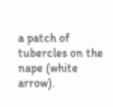a patch of tubercles on the nape (white arrow).